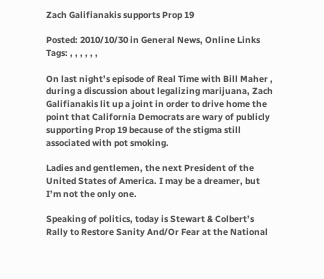Zach Galifianakis supports Prop 19

Posted: 2010/10/30 in General News, Online Links
Tags: , , , , , ,

On last night’s episode of Real Time with Bill Maher , during a discussion about legalizing marijuana, Zach Galifianakis lit up a joint in order to drive home the point that California Democrats are wary of publicly supporting Prop 19 because of the stigma still associated with pot smoking.

Ladies and gentlemen, the next President of the United States of America. I may be a dreamer, but I’m not the only one.

Speaking of politics, today is Stewart & Colbert’s Rally to Restore Sanity And/Or Fear at the National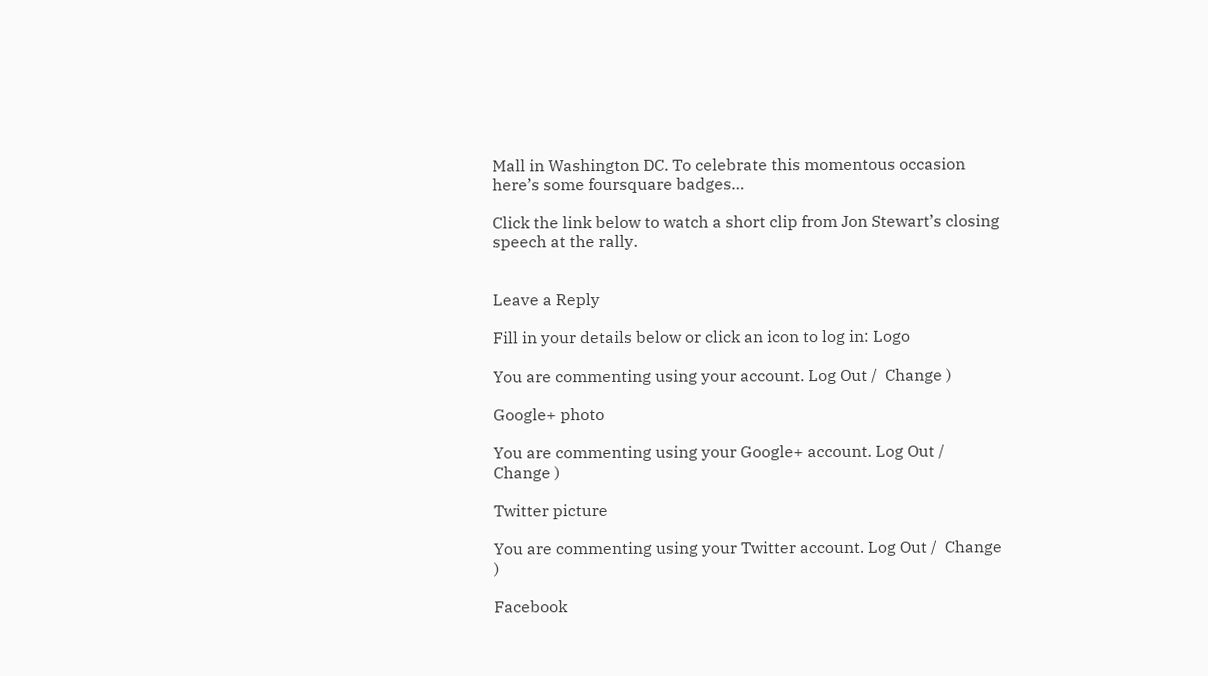Mall in Washington DC. To celebrate this momentous occasion here’s some foursquare badges…

Click the link below to watch a short clip from Jon Stewart’s closing speech at the rally.


Leave a Reply

Fill in your details below or click an icon to log in: Logo

You are commenting using your account. Log Out /  Change )

Google+ photo

You are commenting using your Google+ account. Log Out /  Change )

Twitter picture

You are commenting using your Twitter account. Log Out /  Change )

Facebook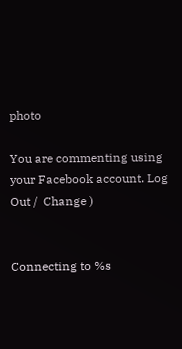photo

You are commenting using your Facebook account. Log Out /  Change )


Connecting to %s